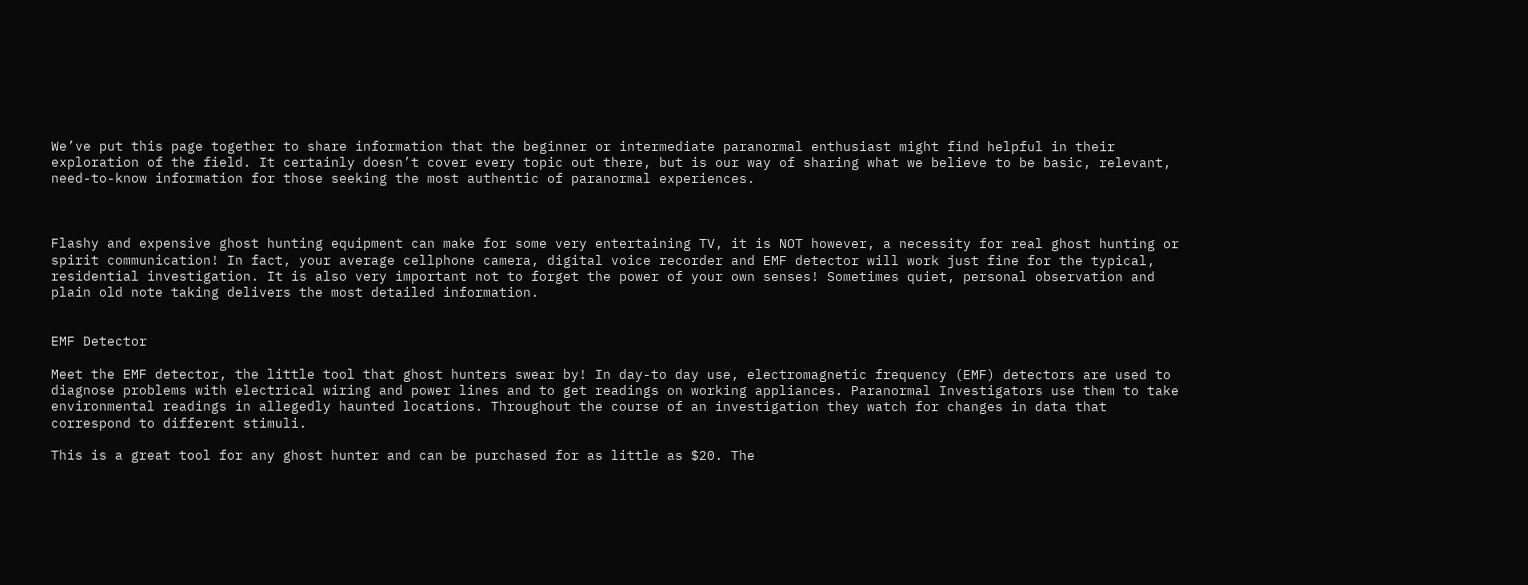We’ve put this page together to share information that the beginner or intermediate paranormal enthusiast might find helpful in their exploration of the field. It certainly doesn’t cover every topic out there, but is our way of sharing what we believe to be basic, relevant, need-to-know information for those seeking the most authentic of paranormal experiences.



Flashy and expensive ghost hunting equipment can make for some very entertaining TV, it is NOT however, a necessity for real ghost hunting or spirit communication! In fact, your average cellphone camera, digital voice recorder and EMF detector will work just fine for the typical, residential investigation. It is also very important not to forget the power of your own senses! Sometimes quiet, personal observation and plain old note taking delivers the most detailed information.


EMF Detector

Meet the EMF detector, the little tool that ghost hunters swear by! In day-to day use, electromagnetic frequency (EMF) detectors are used to diagnose problems with electrical wiring and power lines and to get readings on working appliances. Paranormal Investigators use them to take environmental readings in allegedly haunted locations. Throughout the course of an investigation they watch for changes in data that correspond to different stimuli.

This is a great tool for any ghost hunter and can be purchased for as little as $20. The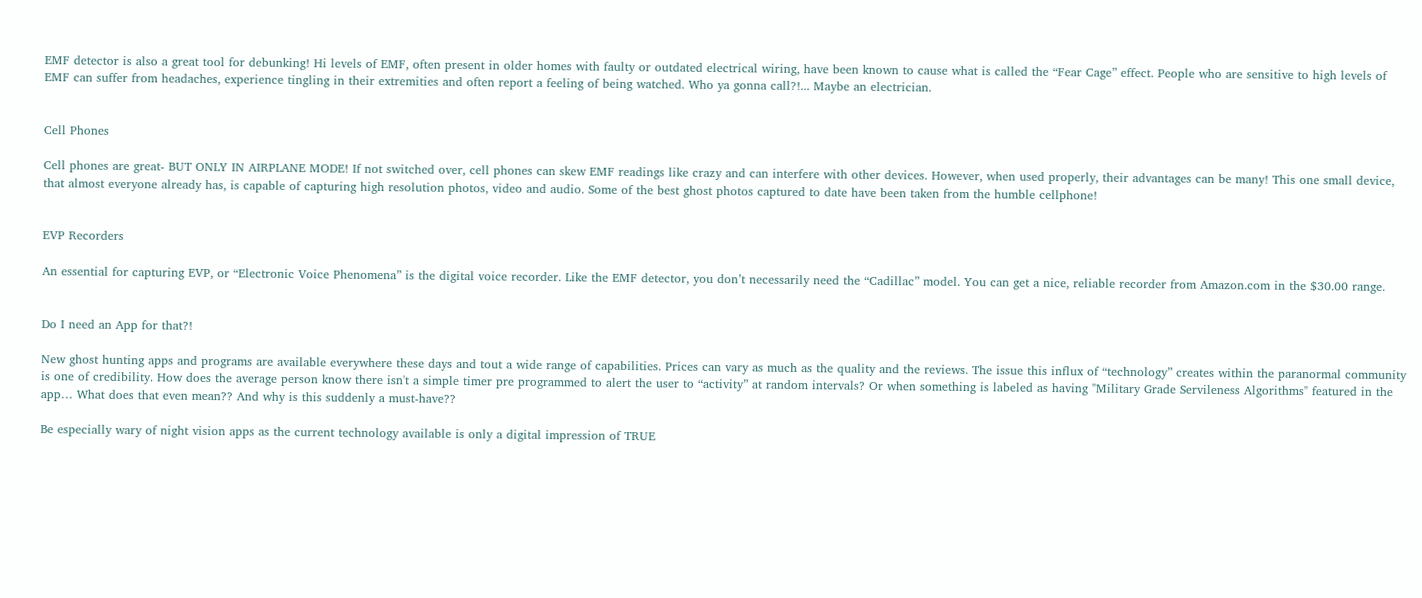EMF detector is also a great tool for debunking! Hi levels of EMF, often present in older homes with faulty or outdated electrical wiring, have been known to cause what is called the “Fear Cage” effect. People who are sensitive to high levels of EMF can suffer from headaches, experience tingling in their extremities and often report a feeling of being watched. Who ya gonna call?!... Maybe an electrician.


Cell Phones

Cell phones are great- BUT ONLY IN AIRPLANE MODE! If not switched over, cell phones can skew EMF readings like crazy and can interfere with other devices. However, when used properly, their advantages can be many! This one small device, that almost everyone already has, is capable of capturing high resolution photos, video and audio. Some of the best ghost photos captured to date have been taken from the humble cellphone!


EVP Recorders

An essential for capturing EVP, or “Electronic Voice Phenomena” is the digital voice recorder. Like the EMF detector, you don’t necessarily need the “Cadillac” model. You can get a nice, reliable recorder from Amazon.com in the $30.00 range.


Do I need an App for that?!

New ghost hunting apps and programs are available everywhere these days and tout a wide range of capabilities. Prices can vary as much as the quality and the reviews. The issue this influx of “technology” creates within the paranormal community is one of credibility. How does the average person know there isn't a simple timer pre programmed to alert the user to “activity” at random intervals? Or when something is labeled as having "Military Grade Servileness Algorithms" featured in the app… What does that even mean?? And why is this suddenly a must-have??

Be especially wary of night vision apps as the current technology available is only a digital impression of TRUE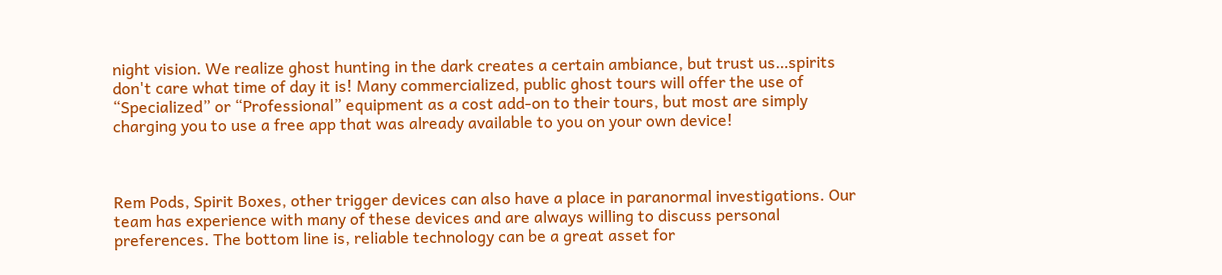night vision. We realize ghost hunting in the dark creates a certain ambiance, but trust us…spirits don't care what time of day it is! Many commercialized, public ghost tours will offer the use of “Specialized” or “Professional” equipment as a cost add-on to their tours, but most are simply charging you to use a free app that was already available to you on your own device!



Rem Pods, Spirit Boxes, other trigger devices can also have a place in paranormal investigations. Our team has experience with many of these devices and are always willing to discuss personal preferences. The bottom line is, reliable technology can be a great asset for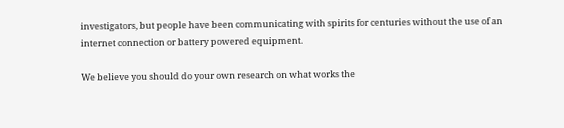investigators, but people have been communicating with spirits for centuries without the use of an internet connection or battery powered equipment.

We believe you should do your own research on what works the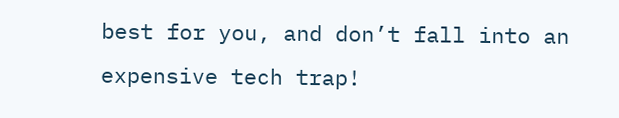best for you, and don’t fall into an expensive tech trap!